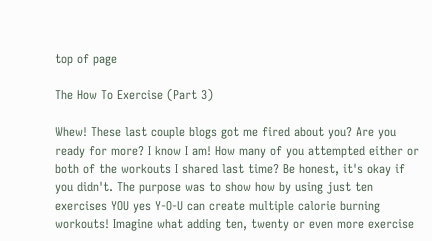top of page

The How To Exercise (Part 3)

Whew! These last couple blogs got me fired about you? Are you ready for more? I know I am! How many of you attempted either or both of the workouts I shared last time? Be honest, it's okay if you didn't. The purpose was to show how by using just ten exercises YOU yes Y-O-U can create multiple calorie burning workouts! Imagine what adding ten, twenty or even more exercise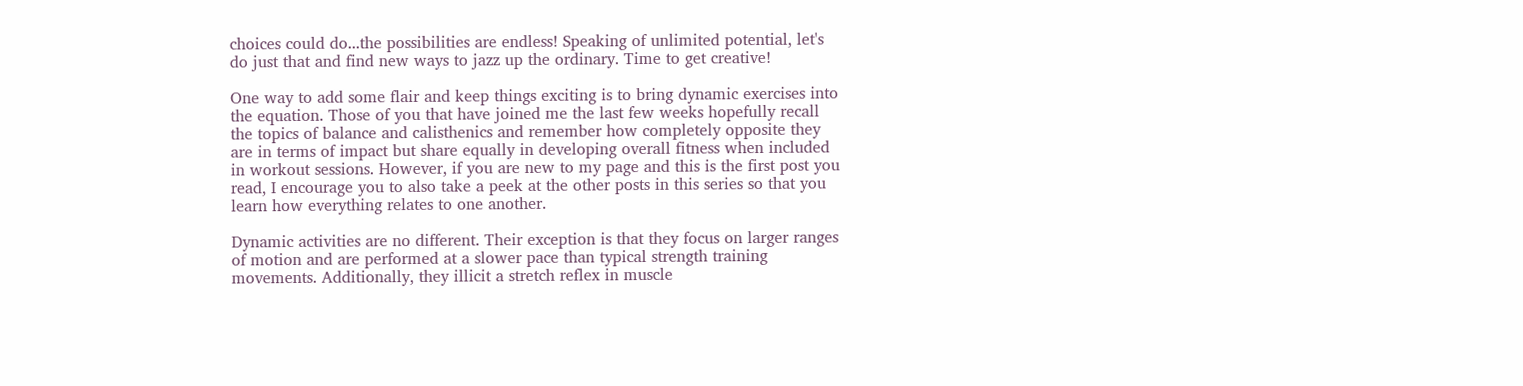choices could do...the possibilities are endless! Speaking of unlimited potential, let's do just that and find new ways to jazz up the ordinary. Time to get creative!

One way to add some flair and keep things exciting is to bring dynamic exercises into the equation. Those of you that have joined me the last few weeks hopefully recall the topics of balance and calisthenics and remember how completely opposite they are in terms of impact but share equally in developing overall fitness when included in workout sessions. However, if you are new to my page and this is the first post you read, I encourage you to also take a peek at the other posts in this series so that you learn how everything relates to one another.

Dynamic activities are no different. Their exception is that they focus on larger ranges of motion and are performed at a slower pace than typical strength training movements. Additionally, they illicit a stretch reflex in muscle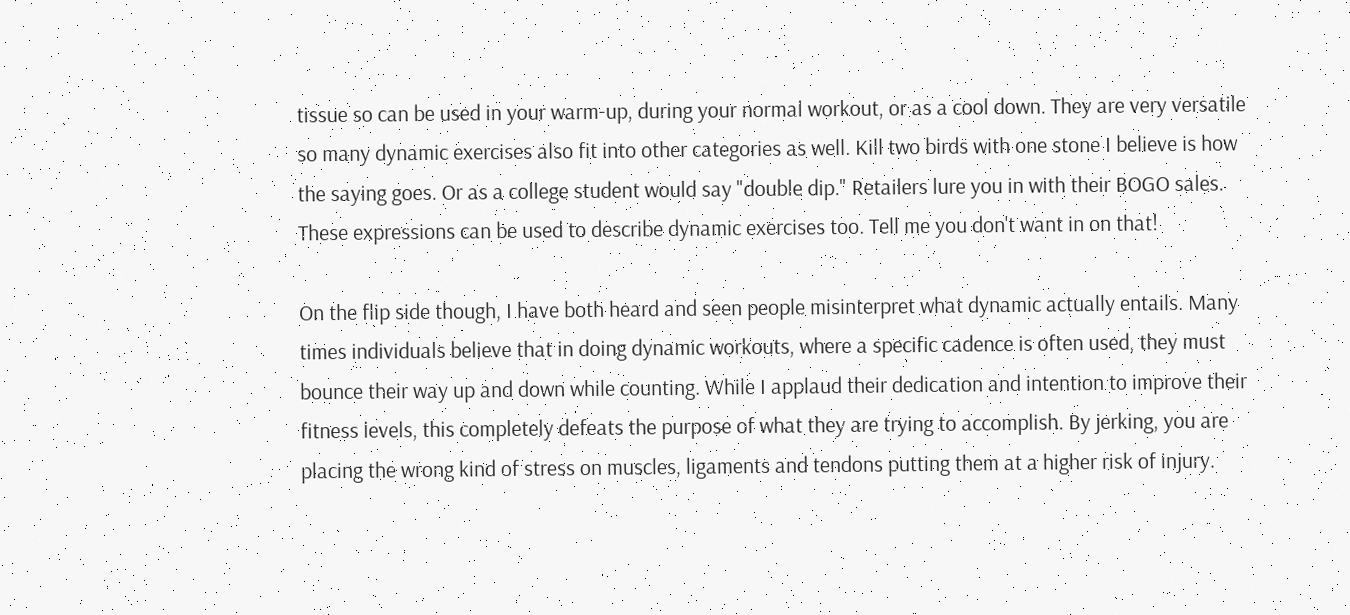tissue so can be used in your warm-up, during your normal workout, or as a cool down. They are very versatile so many dynamic exercises also fit into other categories as well. Kill two birds with one stone I believe is how the saying goes. Or as a college student would say "double dip." Retailers lure you in with their BOGO sales. These expressions can be used to describe dynamic exercises too. Tell me you don't want in on that!

On the flip side though, I have both heard and seen people misinterpret what dynamic actually entails. Many times individuals believe that in doing dynamic workouts, where a specific cadence is often used, they must bounce their way up and down while counting. While I applaud their dedication and intention to improve their fitness levels, this completely defeats the purpose of what they are trying to accomplish. By jerking, you are placing the wrong kind of stress on muscles, ligaments and tendons putting them at a higher risk of injury.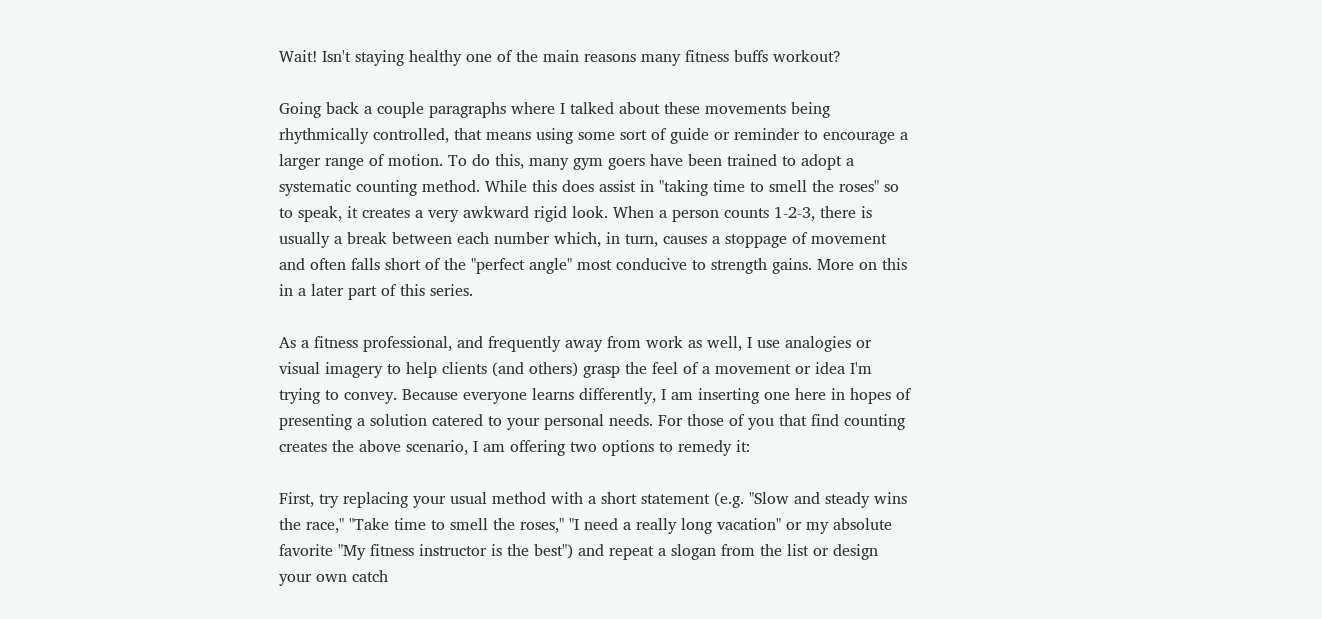Wait! Isn't staying healthy one of the main reasons many fitness buffs workout?

Going back a couple paragraphs where I talked about these movements being rhythmically controlled, that means using some sort of guide or reminder to encourage a larger range of motion. To do this, many gym goers have been trained to adopt a systematic counting method. While this does assist in "taking time to smell the roses" so to speak, it creates a very awkward rigid look. When a person counts 1-2-3, there is usually a break between each number which, in turn, causes a stoppage of movement and often falls short of the "perfect angle" most conducive to strength gains. More on this in a later part of this series.

As a fitness professional, and frequently away from work as well, I use analogies or visual imagery to help clients (and others) grasp the feel of a movement or idea I'm trying to convey. Because everyone learns differently, I am inserting one here in hopes of presenting a solution catered to your personal needs. For those of you that find counting creates the above scenario, I am offering two options to remedy it:

First, try replacing your usual method with a short statement (e.g. "Slow and steady wins the race," "Take time to smell the roses," "I need a really long vacation" or my absolute favorite "My fitness instructor is the best") and repeat a slogan from the list or design your own catch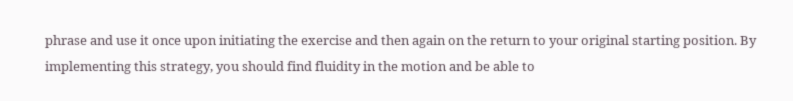phrase and use it once upon initiating the exercise and then again on the return to your original starting position. By implementing this strategy, you should find fluidity in the motion and be able to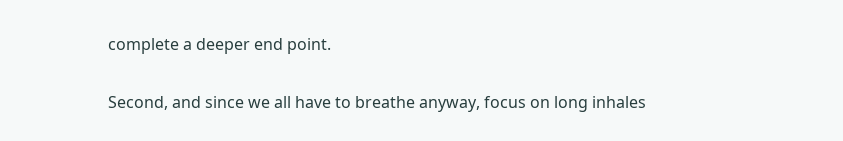complete a deeper end point.

Second, and since we all have to breathe anyway, focus on long inhales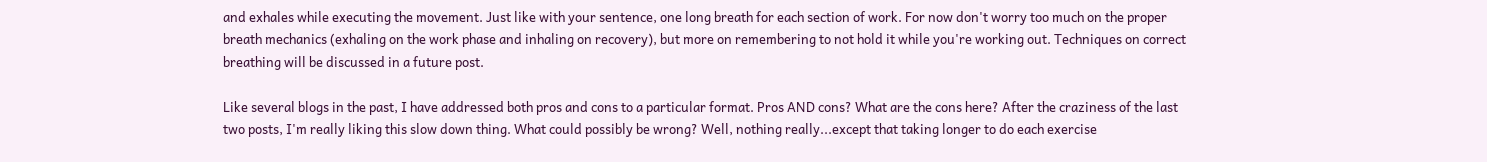and exhales while executing the movement. Just like with your sentence, one long breath for each section of work. For now don't worry too much on the proper breath mechanics (exhaling on the work phase and inhaling on recovery), but more on remembering to not hold it while you're working out. Techniques on correct breathing will be discussed in a future post.

Like several blogs in the past, I have addressed both pros and cons to a particular format. Pros AND cons? What are the cons here? After the craziness of the last two posts, I'm really liking this slow down thing. What could possibly be wrong? Well, nothing really...except that taking longer to do each exercise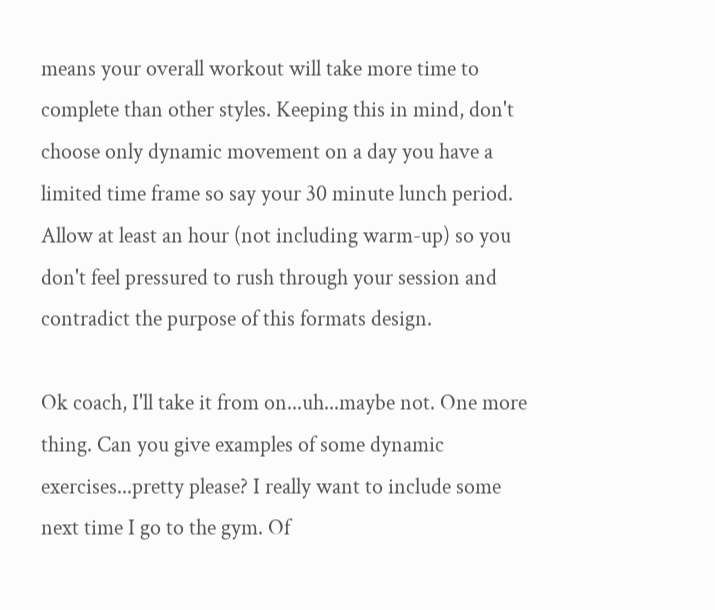means your overall workout will take more time to complete than other styles. Keeping this in mind, don't choose only dynamic movement on a day you have a limited time frame so say your 30 minute lunch period. Allow at least an hour (not including warm-up) so you don't feel pressured to rush through your session and contradict the purpose of this formats design.

Ok coach, I'll take it from on...uh...maybe not. One more thing. Can you give examples of some dynamic exercises...pretty please? I really want to include some next time I go to the gym. Of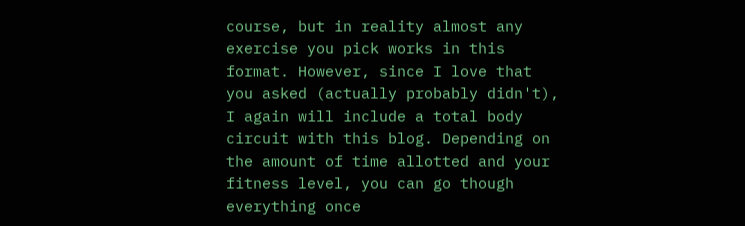course, but in reality almost any exercise you pick works in this format. However, since I love that you asked (actually probably didn't), I again will include a total body circuit with this blog. Depending on the amount of time allotted and your fitness level, you can go though everything once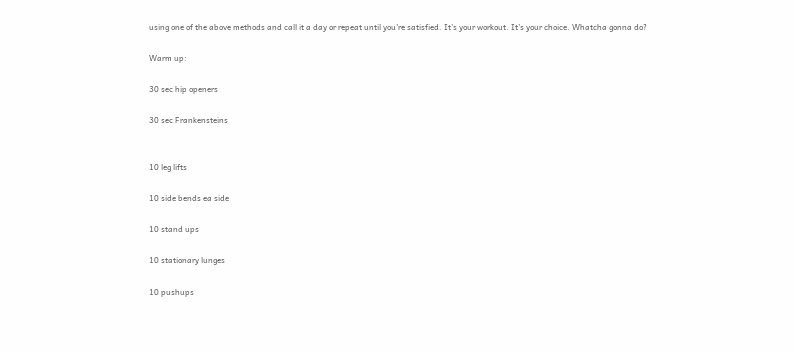using one of the above methods and call it a day or repeat until you're satisfied. It's your workout. It's your choice. Whatcha gonna do?

Warm up:

30 sec hip openers

30 sec Frankensteins


10 leg lifts

10 side bends ea side

10 stand ups

10 stationary lunges

10 pushups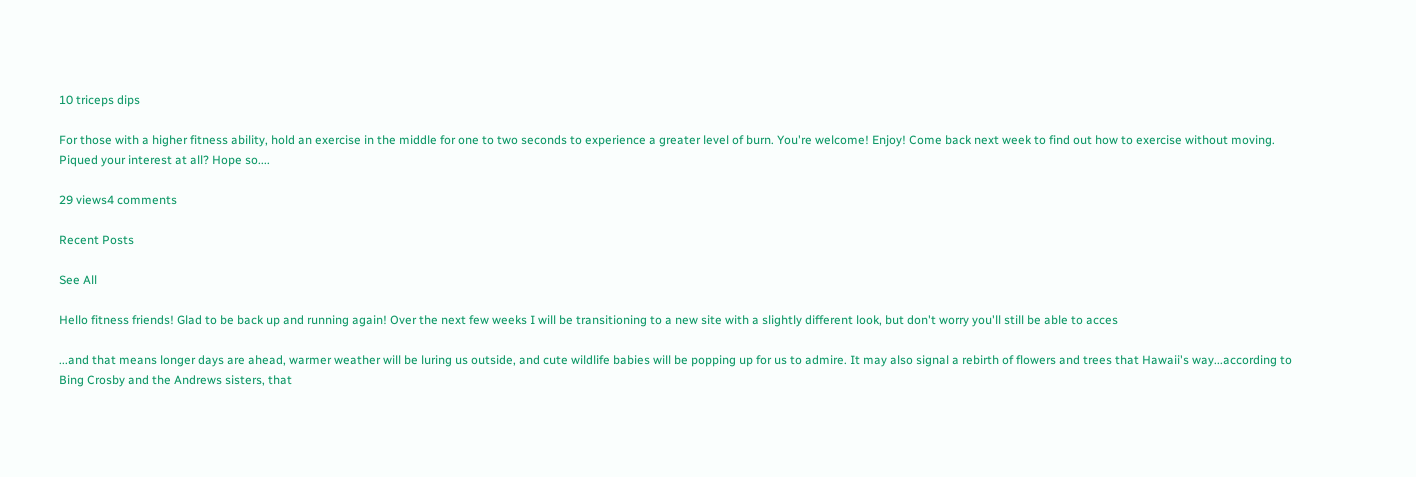10 triceps dips

For those with a higher fitness ability, hold an exercise in the middle for one to two seconds to experience a greater level of burn. You're welcome! Enjoy! Come back next week to find out how to exercise without moving. Piqued your interest at all? Hope so....

29 views4 comments

Recent Posts

See All

Hello fitness friends! Glad to be back up and running again! Over the next few weeks I will be transitioning to a new site with a slightly different look, but don't worry you'll still be able to acces

...and that means longer days are ahead, warmer weather will be luring us outside, and cute wildlife babies will be popping up for us to admire. It may also signal a rebirth of flowers and trees that Hawaii's way...according to Bing Crosby and the Andrews sisters, that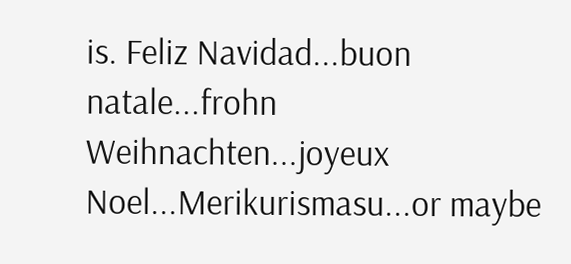is. Feliz Navidad...buon natale...frohn Weihnachten...joyeux Noel...Merikurismasu...or maybe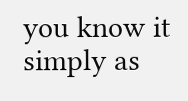you know it simply as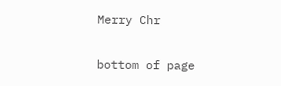Merry Chr

bottom of page